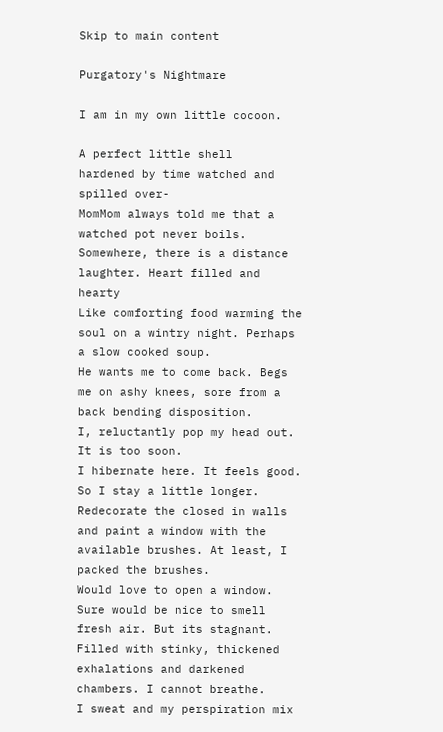Skip to main content

Purgatory's Nightmare

I am in my own little cocoon.

A perfect little shell
hardened by time watched and spilled over-
MomMom always told me that a watched pot never boils.
Somewhere, there is a distance laughter. Heart filled and hearty
Like comforting food warming the soul on a wintry night. Perhaps
a slow cooked soup.
He wants me to come back. Begs me on ashy knees, sore from a back bending disposition.
I, reluctantly pop my head out.
It is too soon.
I hibernate here. It feels good. So I stay a little longer.
Redecorate the closed in walls and paint a window with the available brushes. At least, I packed the brushes.
Would love to open a window. Sure would be nice to smell fresh air. But its stagnant.
Filled with stinky, thickened exhalations and darkened chambers. I cannot breathe.
I sweat and my perspiration mix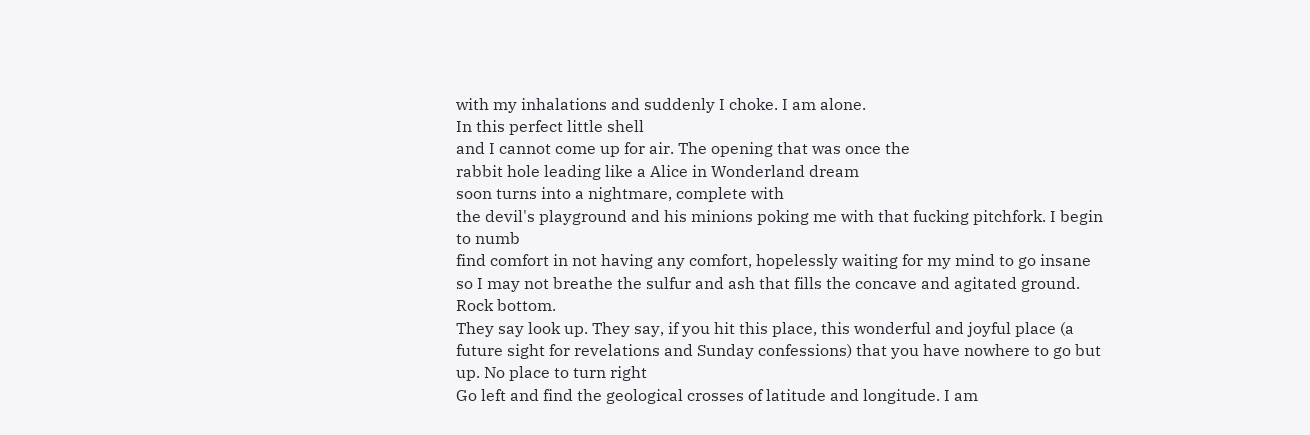with my inhalations and suddenly I choke. I am alone.
In this perfect little shell
and I cannot come up for air. The opening that was once the
rabbit hole leading like a Alice in Wonderland dream
soon turns into a nightmare, complete with
the devil's playground and his minions poking me with that fucking pitchfork. I begin to numb
find comfort in not having any comfort, hopelessly waiting for my mind to go insane
so I may not breathe the sulfur and ash that fills the concave and agitated ground.
Rock bottom.
They say look up. They say, if you hit this place, this wonderful and joyful place (a future sight for revelations and Sunday confessions) that you have nowhere to go but up. No place to turn right
Go left and find the geological crosses of latitude and longitude. I am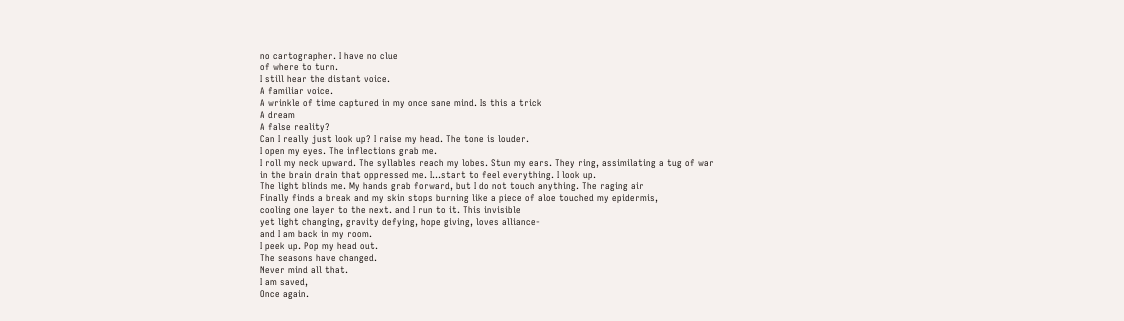no cartographer. I have no clue
of where to turn.
I still hear the distant voice.
A familiar voice.
A wrinkle of time captured in my once sane mind. Is this a trick
A dream
A false reality?
Can I really just look up? I raise my head. The tone is louder.
I open my eyes. The inflections grab me.
I roll my neck upward. The syllables reach my lobes. Stun my ears. They ring, assimilating a tug of war
in the brain drain that oppressed me. I...start to feel everything. I look up.
The light blinds me. My hands grab forward, but I do not touch anything. The raging air
Finally finds a break and my skin stops burning like a piece of aloe touched my epidermis,
cooling one layer to the next. and I run to it. This invisible
yet light changing, gravity defying, hope giving, loves alliance-
and I am back in my room.
I peek up. Pop my head out.
The seasons have changed.
Never mind all that.
I am saved,
Once again.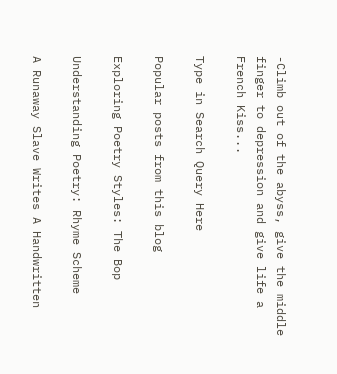-Climb out of the abyss, give the middle finger to depression and give life a French Kiss...

Type in Search Query Here

Popular posts from this blog

Exploring Poetry Styles: The Bop

Understanding Poetry: Rhyme Scheme

A Runaway Slave Writes A Handwritten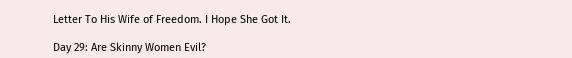Letter To His Wife of Freedom. I Hope She Got It.

Day 29: Are Skinny Women Evil?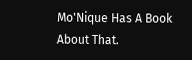Mo'Nique Has A Book About That.